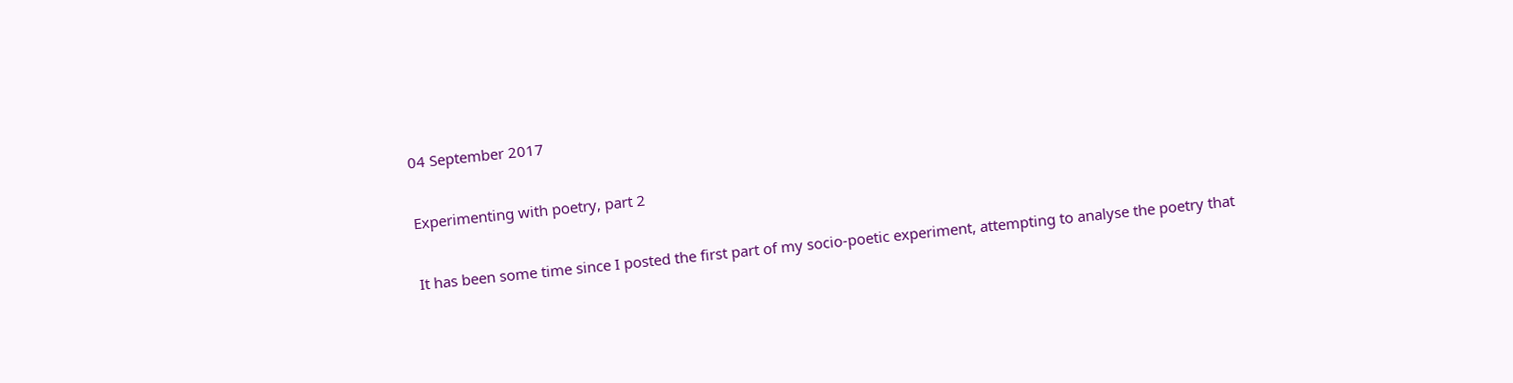04 September 2017

Experimenting with poetry, part 2

It has been some time since I posted the first part of my socio-poetic experiment, attempting to analyse the poetry that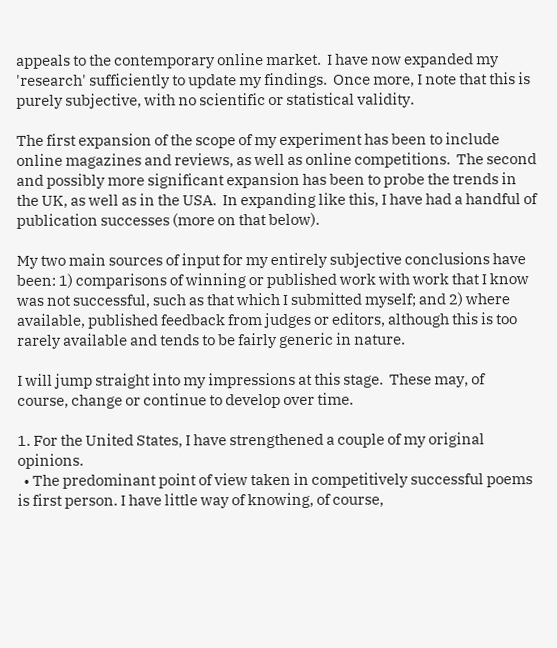appeals to the contemporary online market.  I have now expanded my 'research' sufficiently to update my findings.  Once more, I note that this is purely subjective, with no scientific or statistical validity.

The first expansion of the scope of my experiment has been to include online magazines and reviews, as well as online competitions.  The second and possibly more significant expansion has been to probe the trends in the UK, as well as in the USA.  In expanding like this, I have had a handful of publication successes (more on that below).

My two main sources of input for my entirely subjective conclusions have been: 1) comparisons of winning or published work with work that I know was not successful, such as that which I submitted myself; and 2) where available, published feedback from judges or editors, although this is too rarely available and tends to be fairly generic in nature.

I will jump straight into my impressions at this stage.  These may, of course, change or continue to develop over time.

1. For the United States, I have strengthened a couple of my original opinions.
  • The predominant point of view taken in competitively successful poems is first person. I have little way of knowing, of course,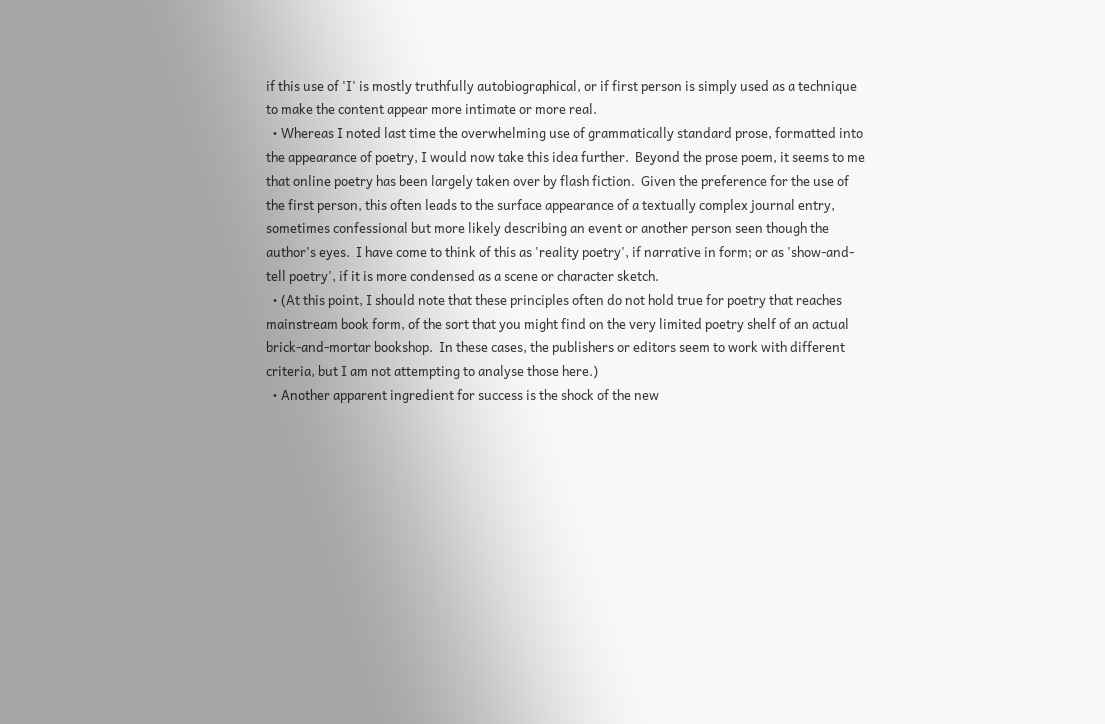if this use of 'I' is mostly truthfully autobiographical, or if first person is simply used as a technique to make the content appear more intimate or more real.
  • Whereas I noted last time the overwhelming use of grammatically standard prose, formatted into the appearance of poetry, I would now take this idea further.  Beyond the prose poem, it seems to me that online poetry has been largely taken over by flash fiction.  Given the preference for the use of the first person, this often leads to the surface appearance of a textually complex journal entry, sometimes confessional but more likely describing an event or another person seen though the author's eyes.  I have come to think of this as 'reality poetry', if narrative in form; or as 'show-and-tell poetry', if it is more condensed as a scene or character sketch.
  • (At this point, I should note that these principles often do not hold true for poetry that reaches mainstream book form, of the sort that you might find on the very limited poetry shelf of an actual brick-and-mortar bookshop.  In these cases, the publishers or editors seem to work with different criteria, but I am not attempting to analyse those here.)
  • Another apparent ingredient for success is the shock of the new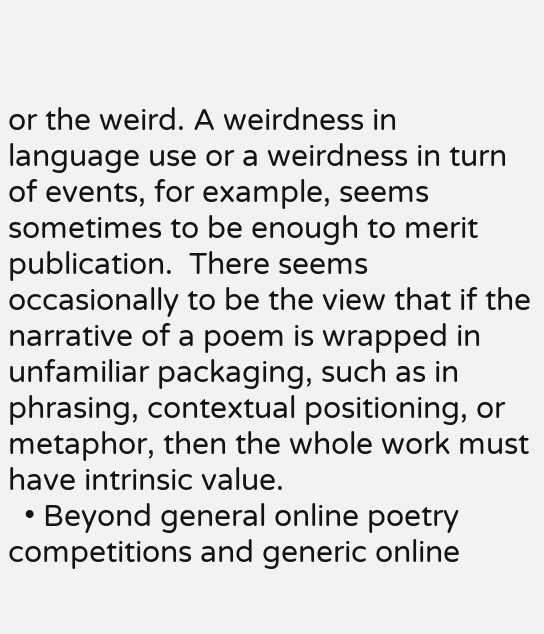or the weird. A weirdness in language use or a weirdness in turn of events, for example, seems sometimes to be enough to merit publication.  There seems occasionally to be the view that if the narrative of a poem is wrapped in unfamiliar packaging, such as in phrasing, contextual positioning, or metaphor, then the whole work must have intrinsic value.
  • Beyond general online poetry competitions and generic online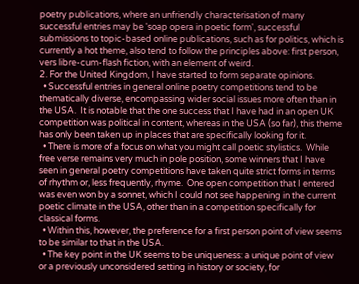poetry publications, where an unfriendly characterisation of many successful entries may be 'soap opera in poetic form', successful submissions to topic-based online publications, such as for politics, which is currently a hot theme, also tend to follow the principles above: first person, vers libre-cum-flash fiction, with an element of weird.
2. For the United Kingdom, I have started to form separate opinions.
  • Successful entries in general online poetry competitions tend to be thematically diverse, encompassing wider social issues more often than in the USA.  It is notable that the one success that I have had in an open UK competition was political in content, whereas in the USA (so far), this theme has only been taken up in places that are specifically looking for it.
  • There is more of a focus on what you might call poetic stylistics.  While free verse remains very much in pole position, some winners that I have seen in general poetry competitions have taken quite strict forms in terms of rhythm or, less frequently, rhyme.  One open competition that I entered was even won by a sonnet, which I could not see happening in the current poetic climate in the USA, other than in a competition specifically for classical forms.
  • Within this, however, the preference for a first person point of view seems to be similar to that in the USA.
  • The key point in the UK seems to be uniqueness: a unique point of view or a previously unconsidered setting in history or society, for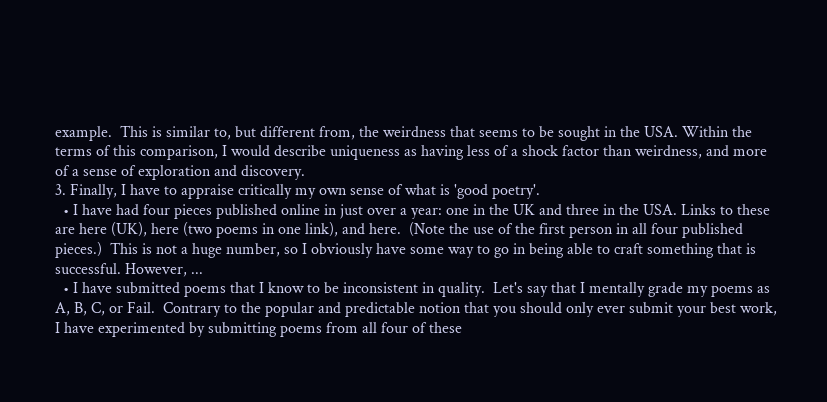example.  This is similar to, but different from, the weirdness that seems to be sought in the USA. Within the terms of this comparison, I would describe uniqueness as having less of a shock factor than weirdness, and more of a sense of exploration and discovery.
3. Finally, I have to appraise critically my own sense of what is 'good poetry'.
  • I have had four pieces published online in just over a year: one in the UK and three in the USA. Links to these are here (UK), here (two poems in one link), and here.  (Note the use of the first person in all four published pieces.)  This is not a huge number, so I obviously have some way to go in being able to craft something that is successful. However, ...
  • I have submitted poems that I know to be inconsistent in quality.  Let's say that I mentally grade my poems as A, B, C, or Fail.  Contrary to the popular and predictable notion that you should only ever submit your best work, I have experimented by submitting poems from all four of these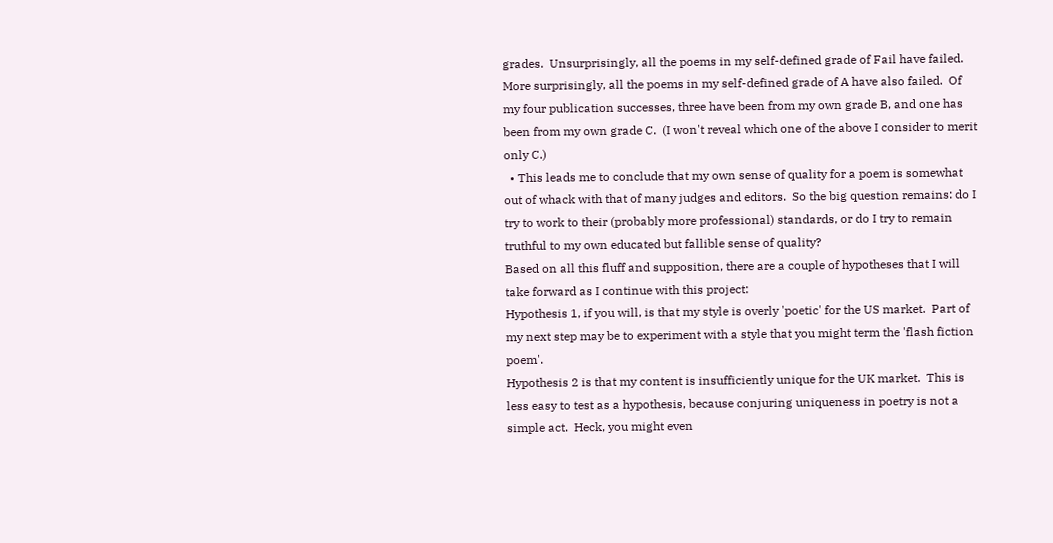grades.  Unsurprisingly, all the poems in my self-defined grade of Fail have failed.  More surprisingly, all the poems in my self-defined grade of A have also failed.  Of my four publication successes, three have been from my own grade B, and one has been from my own grade C.  (I won't reveal which one of the above I consider to merit only C.)
  • This leads me to conclude that my own sense of quality for a poem is somewhat out of whack with that of many judges and editors.  So the big question remains: do I try to work to their (probably more professional) standards, or do I try to remain truthful to my own educated but fallible sense of quality?
Based on all this fluff and supposition, there are a couple of hypotheses that I will take forward as I continue with this project:
Hypothesis 1, if you will, is that my style is overly 'poetic' for the US market.  Part of my next step may be to experiment with a style that you might term the 'flash fiction poem'.
Hypothesis 2 is that my content is insufficiently unique for the UK market.  This is less easy to test as a hypothesis, because conjuring uniqueness in poetry is not a simple act.  Heck, you might even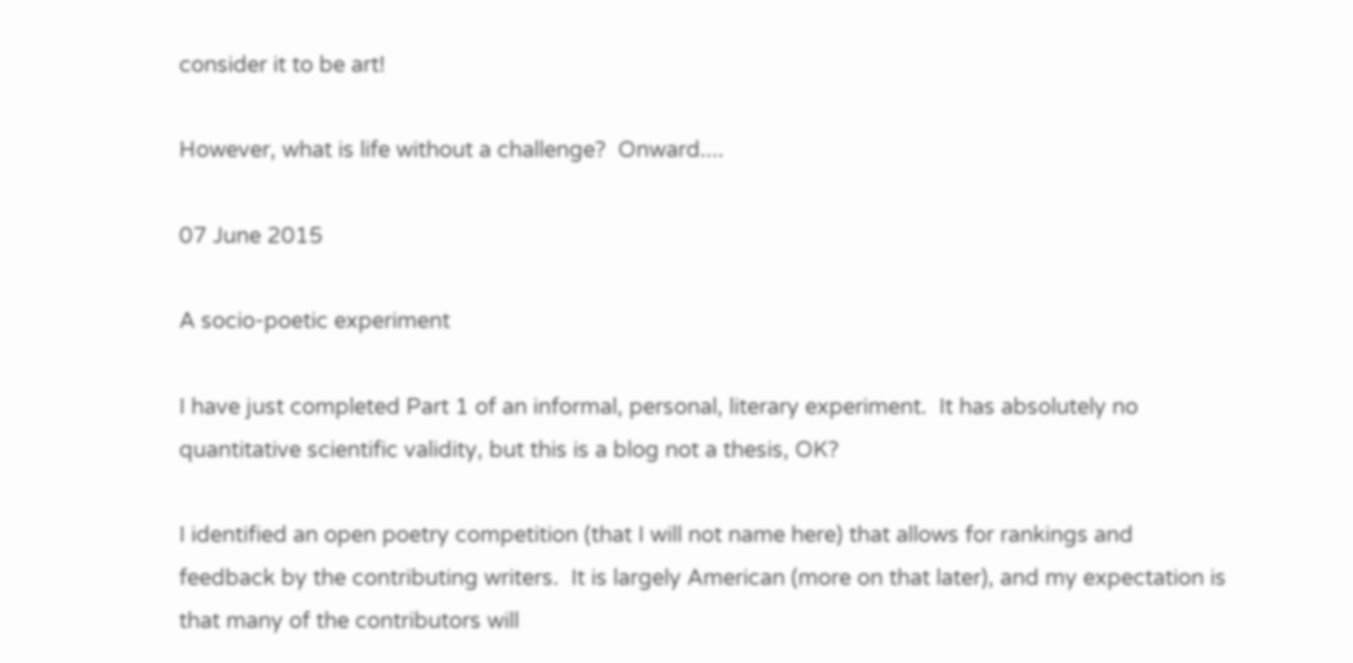consider it to be art!

However, what is life without a challenge?  Onward....

07 June 2015

A socio-poetic experiment

I have just completed Part 1 of an informal, personal, literary experiment.  It has absolutely no quantitative scientific validity, but this is a blog not a thesis, OK?

I identified an open poetry competition (that I will not name here) that allows for rankings and feedback by the contributing writers.  It is largely American (more on that later), and my expectation is that many of the contributors will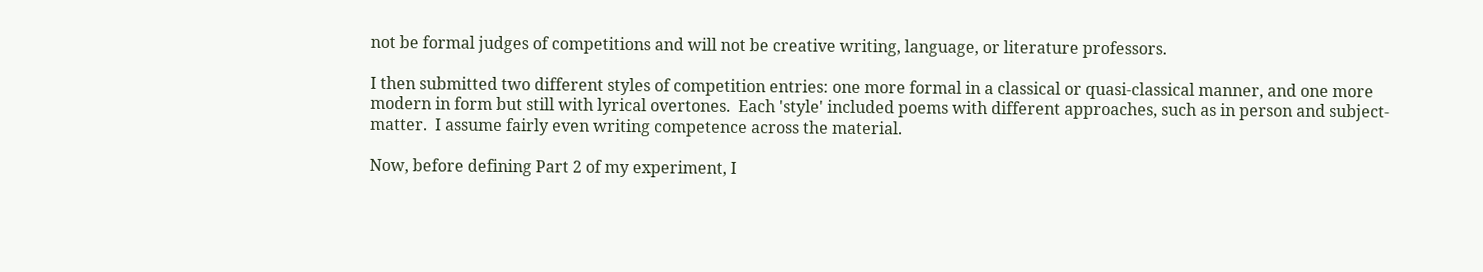not be formal judges of competitions and will not be creative writing, language, or literature professors.

I then submitted two different styles of competition entries: one more formal in a classical or quasi-classical manner, and one more modern in form but still with lyrical overtones.  Each 'style' included poems with different approaches, such as in person and subject-matter.  I assume fairly even writing competence across the material.

Now, before defining Part 2 of my experiment, I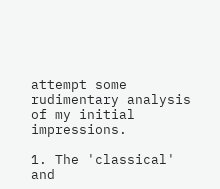attempt some rudimentary analysis of my initial impressions.

1. The 'classical' and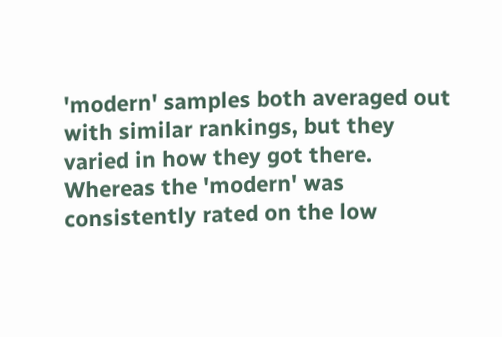'modern' samples both averaged out with similar rankings, but they varied in how they got there.  Whereas the 'modern' was consistently rated on the low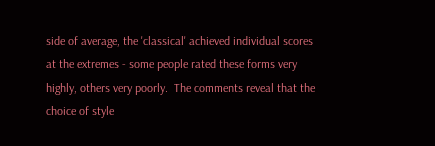side of average, the 'classical' achieved individual scores at the extremes - some people rated these forms very highly, others very poorly.  The comments reveal that the choice of style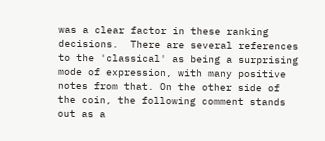was a clear factor in these ranking decisions.  There are several references to the 'classical' as being a surprising mode of expression, with many positive notes from that. On the other side of the coin, the following comment stands out as a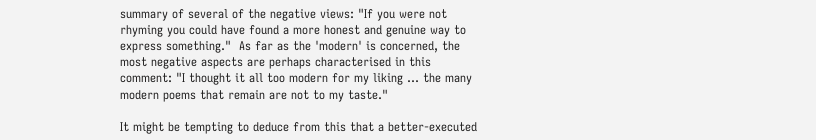summary of several of the negative views: "If you were not rhyming you could have found a more honest and genuine way to express something."  As far as the 'modern' is concerned, the most negative aspects are perhaps characterised in this comment: "I thought it all too modern for my liking ... the many modern poems that remain are not to my taste."

It might be tempting to deduce from this that a better-executed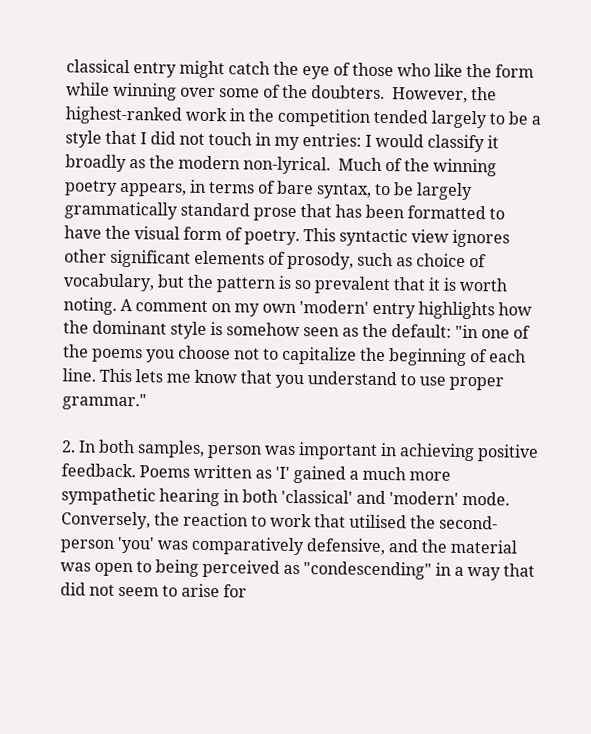classical entry might catch the eye of those who like the form while winning over some of the doubters.  However, the highest-ranked work in the competition tended largely to be a style that I did not touch in my entries: I would classify it broadly as the modern non-lyrical.  Much of the winning poetry appears, in terms of bare syntax, to be largely grammatically standard prose that has been formatted to have the visual form of poetry. This syntactic view ignores other significant elements of prosody, such as choice of vocabulary, but the pattern is so prevalent that it is worth noting. A comment on my own 'modern' entry highlights how the dominant style is somehow seen as the default: "in one of the poems you choose not to capitalize the beginning of each line. This lets me know that you understand to use proper grammar."

2. In both samples, person was important in achieving positive feedback. Poems written as 'I' gained a much more sympathetic hearing in both 'classical' and 'modern' mode.  Conversely, the reaction to work that utilised the second-person 'you' was comparatively defensive, and the material was open to being perceived as "condescending" in a way that did not seem to arise for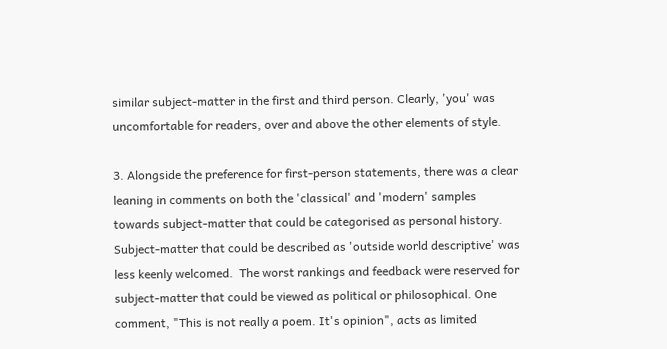similar subject-matter in the first and third person. Clearly, 'you' was uncomfortable for readers, over and above the other elements of style.

3. Alongside the preference for first-person statements, there was a clear leaning in comments on both the 'classical' and 'modern' samples towards subject-matter that could be categorised as personal history.  Subject-matter that could be described as 'outside world descriptive' was less keenly welcomed.  The worst rankings and feedback were reserved for subject-matter that could be viewed as political or philosophical. One comment, "This is not really a poem. It's opinion", acts as limited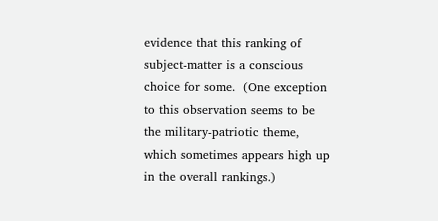evidence that this ranking of subject-matter is a conscious choice for some.  (One exception to this observation seems to be the military-patriotic theme, which sometimes appears high up in the overall rankings.)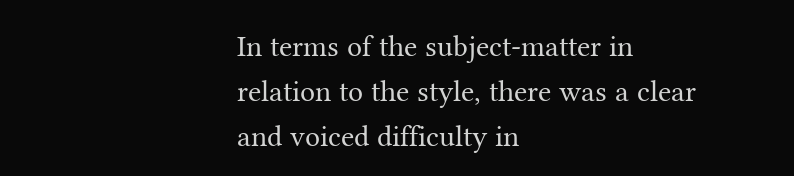In terms of the subject-matter in relation to the style, there was a clear and voiced difficulty in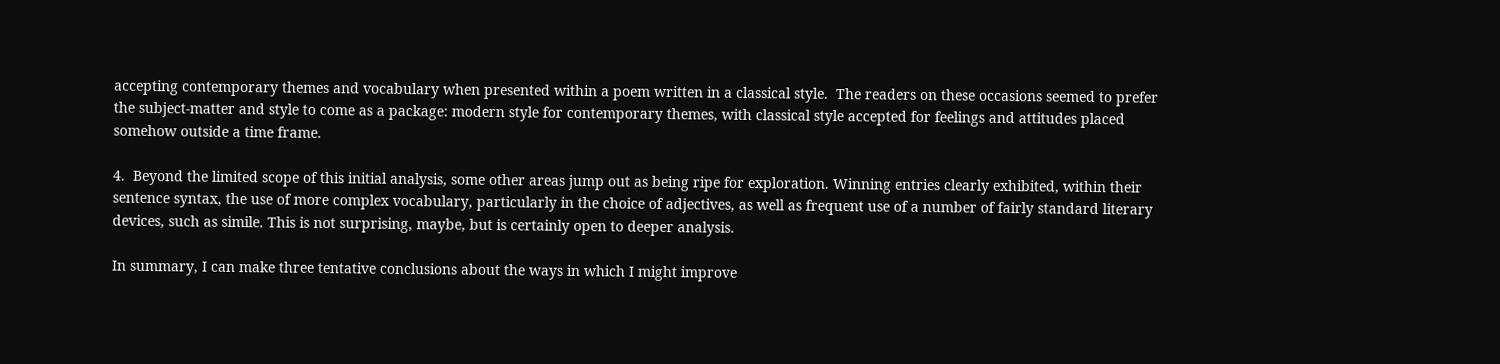accepting contemporary themes and vocabulary when presented within a poem written in a classical style.  The readers on these occasions seemed to prefer the subject-matter and style to come as a package: modern style for contemporary themes, with classical style accepted for feelings and attitudes placed somehow outside a time frame.

4.  Beyond the limited scope of this initial analysis, some other areas jump out as being ripe for exploration. Winning entries clearly exhibited, within their sentence syntax, the use of more complex vocabulary, particularly in the choice of adjectives, as well as frequent use of a number of fairly standard literary devices, such as simile. This is not surprising, maybe, but is certainly open to deeper analysis.

In summary, I can make three tentative conclusions about the ways in which I might improve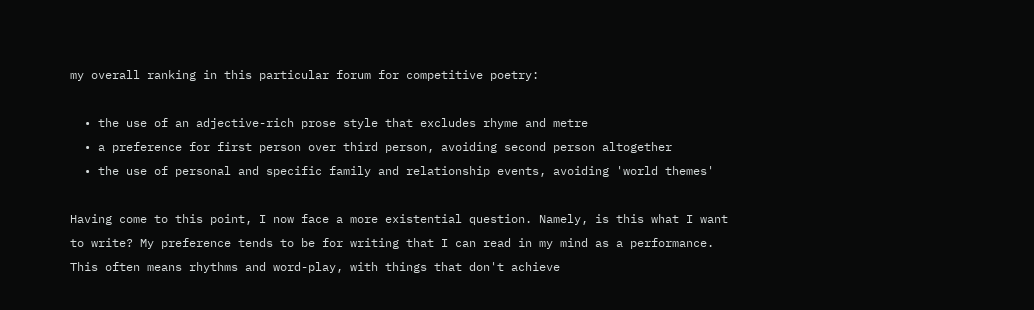my overall ranking in this particular forum for competitive poetry:

  • the use of an adjective-rich prose style that excludes rhyme and metre
  • a preference for first person over third person, avoiding second person altogether
  • the use of personal and specific family and relationship events, avoiding 'world themes'

Having come to this point, I now face a more existential question. Namely, is this what I want to write? My preference tends to be for writing that I can read in my mind as a performance.  This often means rhythms and word-play, with things that don't achieve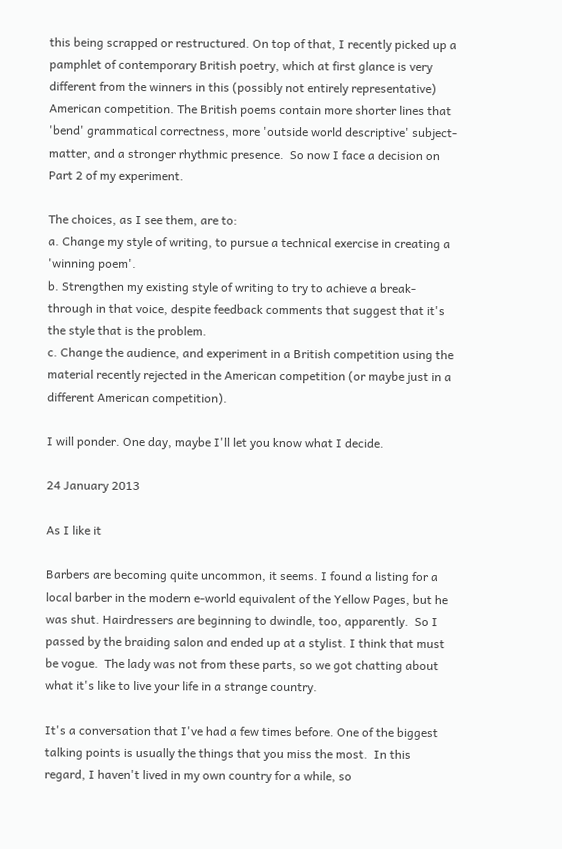this being scrapped or restructured. On top of that, I recently picked up a pamphlet of contemporary British poetry, which at first glance is very different from the winners in this (possibly not entirely representative) American competition. The British poems contain more shorter lines that 'bend' grammatical correctness, more 'outside world descriptive' subject-matter, and a stronger rhythmic presence.  So now I face a decision on Part 2 of my experiment.

The choices, as I see them, are to:
a. Change my style of writing, to pursue a technical exercise in creating a 'winning poem'.
b. Strengthen my existing style of writing to try to achieve a break-through in that voice, despite feedback comments that suggest that it's the style that is the problem.
c. Change the audience, and experiment in a British competition using the material recently rejected in the American competition (or maybe just in a different American competition).

I will ponder. One day, maybe I'll let you know what I decide.

24 January 2013

As I like it

Barbers are becoming quite uncommon, it seems. I found a listing for a local barber in the modern e-world equivalent of the Yellow Pages, but he was shut. Hairdressers are beginning to dwindle, too, apparently.  So I passed by the braiding salon and ended up at a stylist. I think that must be vogue.  The lady was not from these parts, so we got chatting about what it's like to live your life in a strange country.

It's a conversation that I've had a few times before. One of the biggest talking points is usually the things that you miss the most.  In this regard, I haven't lived in my own country for a while, so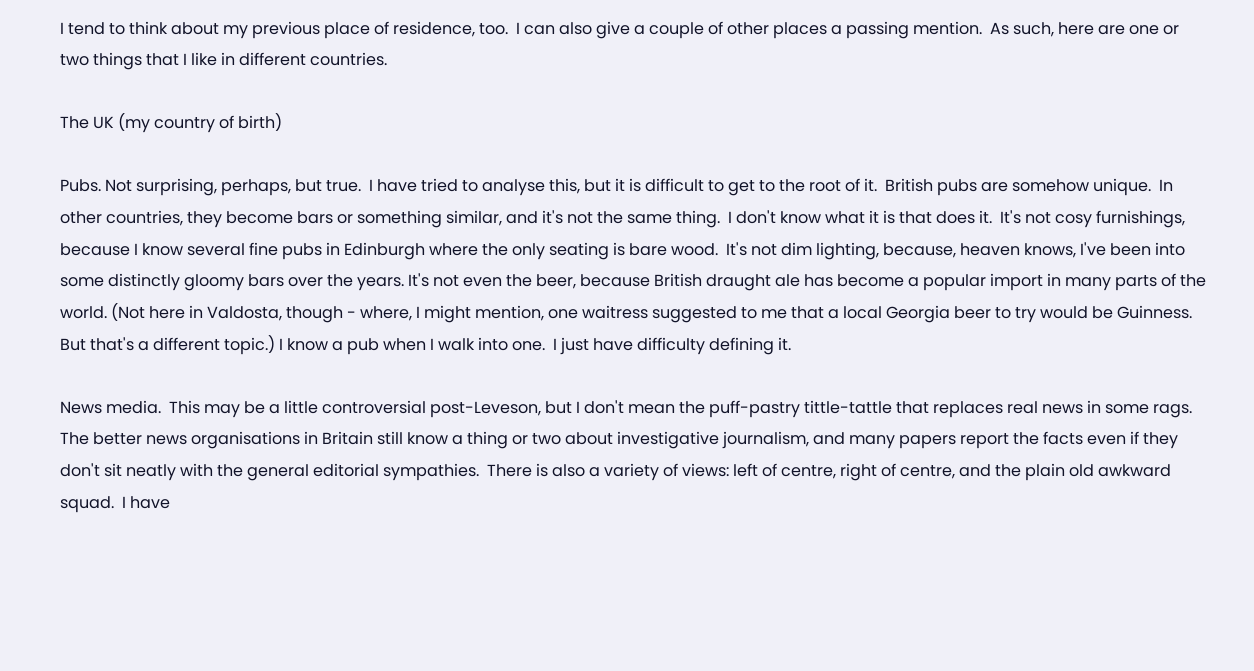I tend to think about my previous place of residence, too.  I can also give a couple of other places a passing mention.  As such, here are one or two things that I like in different countries.

The UK (my country of birth)

Pubs. Not surprising, perhaps, but true.  I have tried to analyse this, but it is difficult to get to the root of it.  British pubs are somehow unique.  In other countries, they become bars or something similar, and it's not the same thing.  I don't know what it is that does it.  It's not cosy furnishings, because I know several fine pubs in Edinburgh where the only seating is bare wood.  It's not dim lighting, because, heaven knows, I've been into some distinctly gloomy bars over the years. It's not even the beer, because British draught ale has become a popular import in many parts of the world. (Not here in Valdosta, though - where, I might mention, one waitress suggested to me that a local Georgia beer to try would be Guinness. But that's a different topic.) I know a pub when I walk into one.  I just have difficulty defining it.

News media.  This may be a little controversial post-Leveson, but I don't mean the puff-pastry tittle-tattle that replaces real news in some rags. The better news organisations in Britain still know a thing or two about investigative journalism, and many papers report the facts even if they don't sit neatly with the general editorial sympathies.  There is also a variety of views: left of centre, right of centre, and the plain old awkward squad.  I have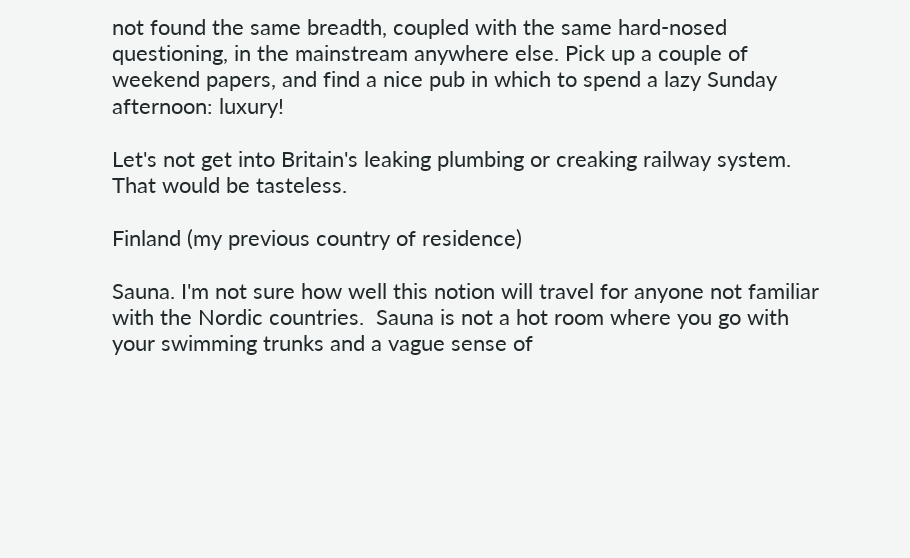not found the same breadth, coupled with the same hard-nosed questioning, in the mainstream anywhere else. Pick up a couple of weekend papers, and find a nice pub in which to spend a lazy Sunday afternoon: luxury!

Let's not get into Britain's leaking plumbing or creaking railway system. That would be tasteless.

Finland (my previous country of residence)

Sauna. I'm not sure how well this notion will travel for anyone not familiar with the Nordic countries.  Sauna is not a hot room where you go with your swimming trunks and a vague sense of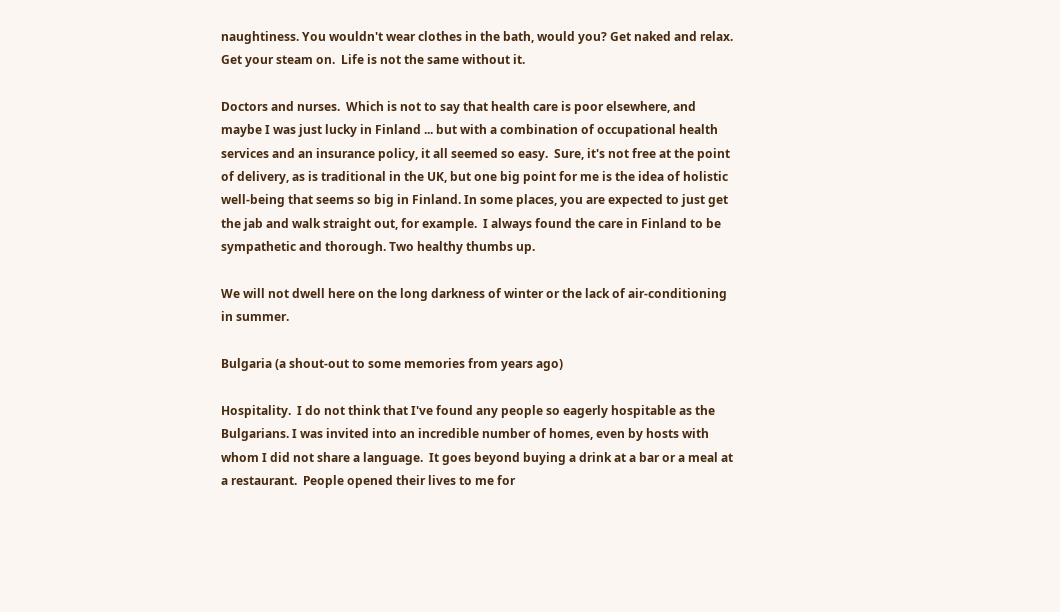naughtiness. You wouldn't wear clothes in the bath, would you? Get naked and relax. Get your steam on.  Life is not the same without it.

Doctors and nurses.  Which is not to say that health care is poor elsewhere, and maybe I was just lucky in Finland ... but with a combination of occupational health services and an insurance policy, it all seemed so easy.  Sure, it's not free at the point of delivery, as is traditional in the UK, but one big point for me is the idea of holistic well-being that seems so big in Finland. In some places, you are expected to just get the jab and walk straight out, for example.  I always found the care in Finland to be sympathetic and thorough. Two healthy thumbs up.

We will not dwell here on the long darkness of winter or the lack of air-conditioning in summer.

Bulgaria (a shout-out to some memories from years ago)

Hospitality.  I do not think that I've found any people so eagerly hospitable as the Bulgarians. I was invited into an incredible number of homes, even by hosts with whom I did not share a language.  It goes beyond buying a drink at a bar or a meal at a restaurant.  People opened their lives to me for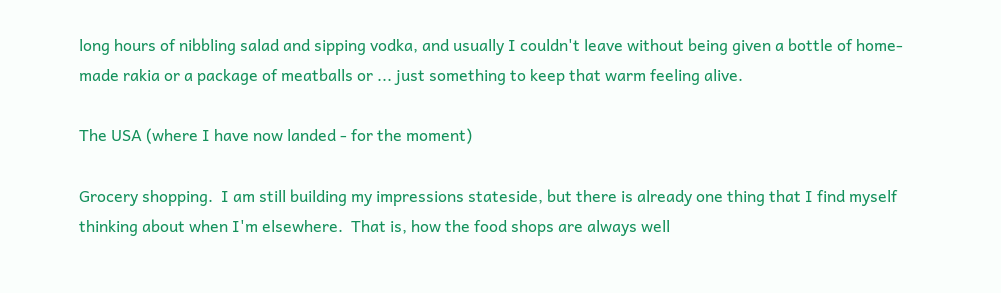long hours of nibbling salad and sipping vodka, and usually I couldn't leave without being given a bottle of home-made rakia or a package of meatballs or ... just something to keep that warm feeling alive.

The USA (where I have now landed - for the moment)

Grocery shopping.  I am still building my impressions stateside, but there is already one thing that I find myself thinking about when I'm elsewhere.  That is, how the food shops are always well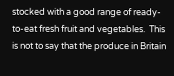stocked with a good range of ready-to-eat fresh fruit and vegetables.  This is not to say that the produce in Britain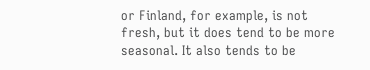or Finland, for example, is not fresh, but it does tend to be more seasonal. It also tends to be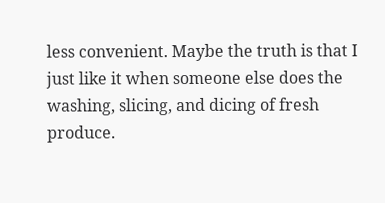less convenient. Maybe the truth is that I just like it when someone else does the washing, slicing, and dicing of fresh produce.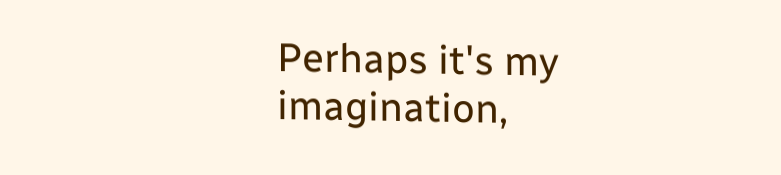Perhaps it's my imagination,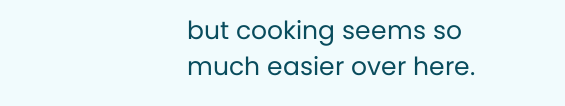but cooking seems so much easier over here.